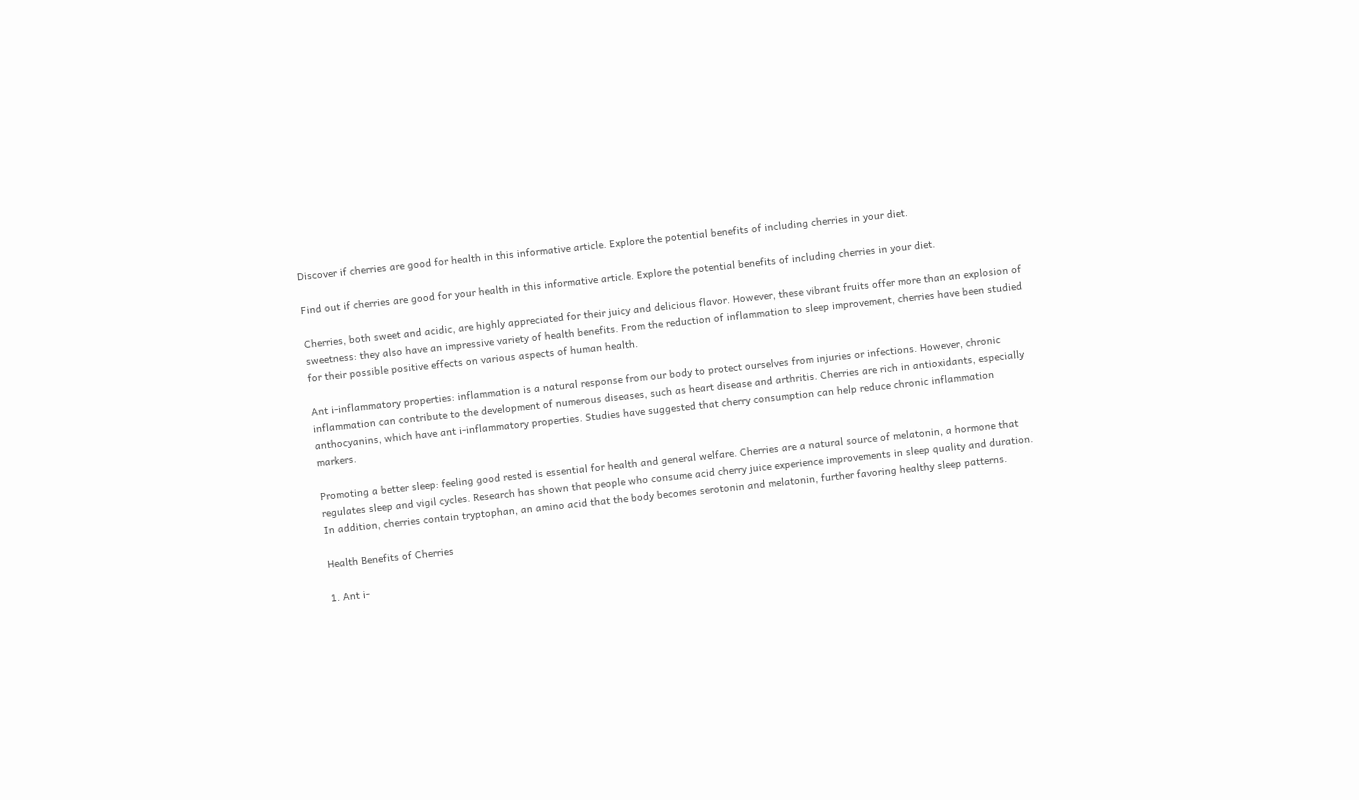Discover if cherries are good for health in this informative article. Explore the potential benefits of including cherries in your diet.

Find out if cherries are good for your health in this informative article. Explore the potential benefits of including cherries in your diet.

Cherries, both sweet and acidic, are highly appreciated for their juicy and delicious flavor. However, these vibrant fruits offer more than an explosion of sweetness: they also have an impressive variety of health benefits. From the reduction of inflammation to sleep improvement, cherries have been studied for their possible positive effects on various aspects of human health.

Ant i-inflammatory properties: inflammation is a natural response from our body to protect ourselves from injuries or infections. However, chronic inflammation can contribute to the development of numerous diseases, such as heart disease and arthritis. Cherries are rich in antioxidants, especially anthocyanins, which have ant i-inflammatory properties. Studies have suggested that cherry consumption can help reduce chronic inflammation markers.

Promoting a better sleep: feeling good rested is essential for health and general welfare. Cherries are a natural source of melatonin, a hormone that regulates sleep and vigil cycles. Research has shown that people who consume acid cherry juice experience improvements in sleep quality and duration. In addition, cherries contain tryptophan, an amino acid that the body becomes serotonin and melatonin, further favoring healthy sleep patterns.

Health Benefits of Cherries

1. Ant i-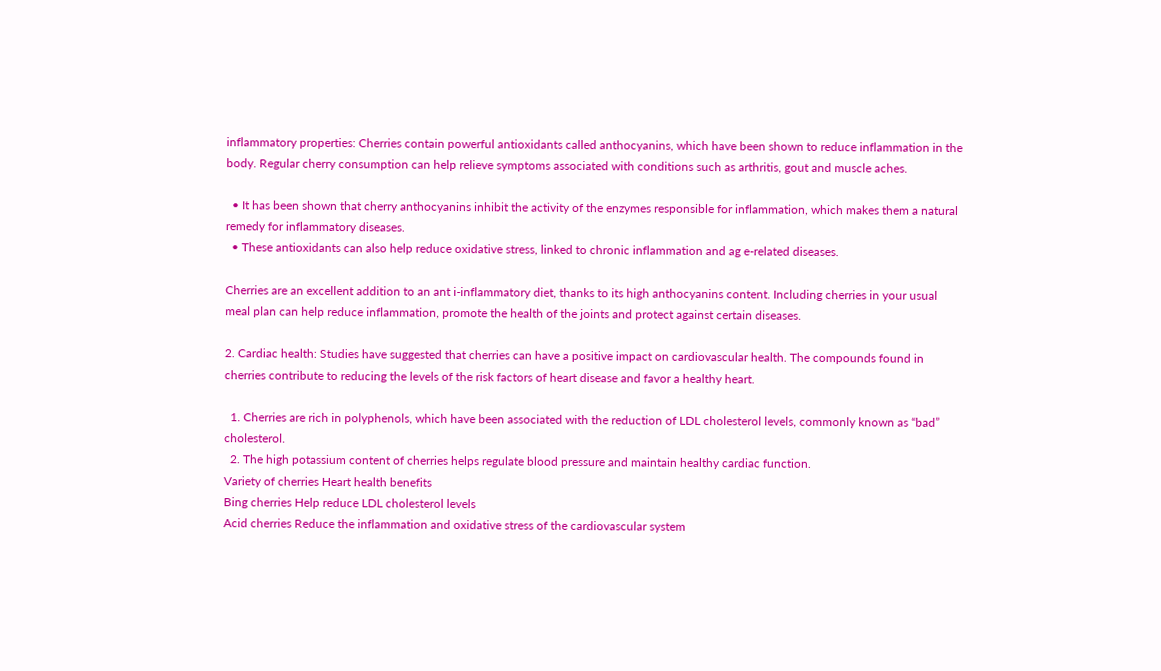inflammatory properties: Cherries contain powerful antioxidants called anthocyanins, which have been shown to reduce inflammation in the body. Regular cherry consumption can help relieve symptoms associated with conditions such as arthritis, gout and muscle aches.

  • It has been shown that cherry anthocyanins inhibit the activity of the enzymes responsible for inflammation, which makes them a natural remedy for inflammatory diseases.
  • These antioxidants can also help reduce oxidative stress, linked to chronic inflammation and ag e-related diseases.

Cherries are an excellent addition to an ant i-inflammatory diet, thanks to its high anthocyanins content. Including cherries in your usual meal plan can help reduce inflammation, promote the health of the joints and protect against certain diseases.

2. Cardiac health: Studies have suggested that cherries can have a positive impact on cardiovascular health. The compounds found in cherries contribute to reducing the levels of the risk factors of heart disease and favor a healthy heart.

  1. Cherries are rich in polyphenols, which have been associated with the reduction of LDL cholesterol levels, commonly known as “bad” cholesterol.
  2. The high potassium content of cherries helps regulate blood pressure and maintain healthy cardiac function.
Variety of cherries Heart health benefits
Bing cherries Help reduce LDL cholesterol levels
Acid cherries Reduce the inflammation and oxidative stress of the cardiovascular system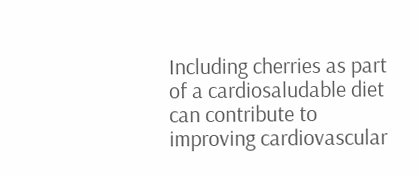Including cherries as part of a cardiosaludable diet can contribute to improving cardiovascular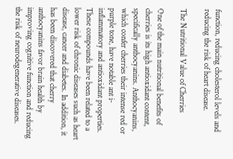function, reducing cholesterol levels and reducing the risk of heart disease.

The Nutritional Value of Cherries

One of the main nutritional benefits of cherries is its high antioxidant content, specifically anthocyanins. Anthocyanins, which confer cherries their intense red or purple tone, have notable ant i-inflammatory and antioxidant properties. These compounds have been related to a lower risk of chronic diseases such as heart disease, cancer and diabetes. In addition, it has been discovered that cherry anthocyanins favor brain health by improving cognitive function and reducing the risk of neurodegenerative diseases.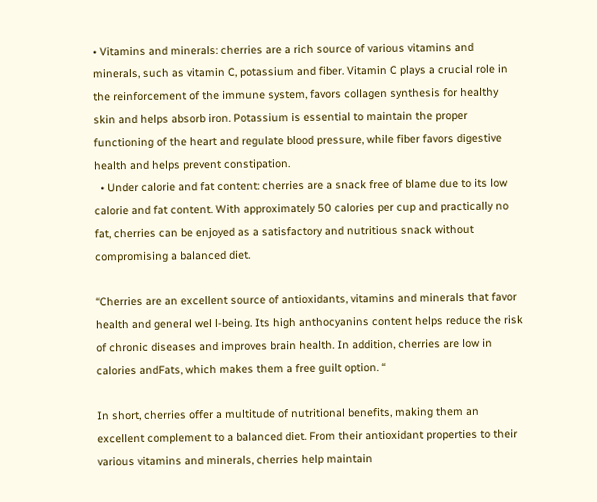• Vitamins and minerals: cherries are a rich source of various vitamins and minerals, such as vitamin C, potassium and fiber. Vitamin C plays a crucial role in the reinforcement of the immune system, favors collagen synthesis for healthy skin and helps absorb iron. Potassium is essential to maintain the proper functioning of the heart and regulate blood pressure, while fiber favors digestive health and helps prevent constipation.
  • Under calorie and fat content: cherries are a snack free of blame due to its low calorie and fat content. With approximately 50 calories per cup and practically no fat, cherries can be enjoyed as a satisfactory and nutritious snack without compromising a balanced diet.

“Cherries are an excellent source of antioxidants, vitamins and minerals that favor health and general wel l-being. Its high anthocyanins content helps reduce the risk of chronic diseases and improves brain health. In addition, cherries are low in calories andFats, which makes them a free guilt option. “

In short, cherries offer a multitude of nutritional benefits, making them an excellent complement to a balanced diet. From their antioxidant properties to their various vitamins and minerals, cherries help maintain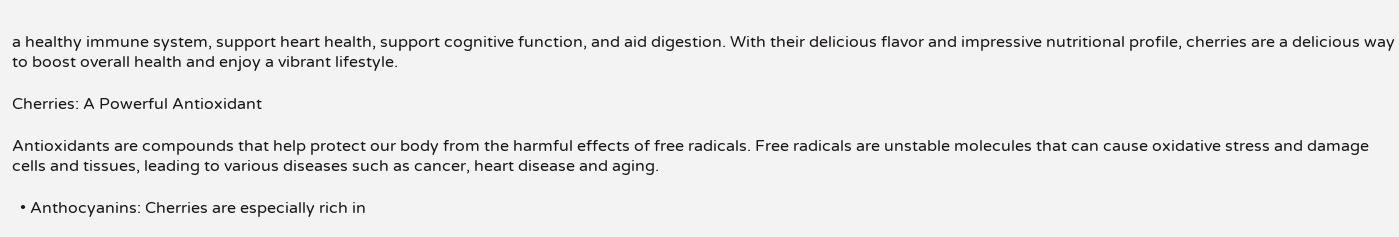a healthy immune system, support heart health, support cognitive function, and aid digestion. With their delicious flavor and impressive nutritional profile, cherries are a delicious way to boost overall health and enjoy a vibrant lifestyle.

Cherries: A Powerful Antioxidant

Antioxidants are compounds that help protect our body from the harmful effects of free radicals. Free radicals are unstable molecules that can cause oxidative stress and damage cells and tissues, leading to various diseases such as cancer, heart disease and aging.

  • Anthocyanins: Cherries are especially rich in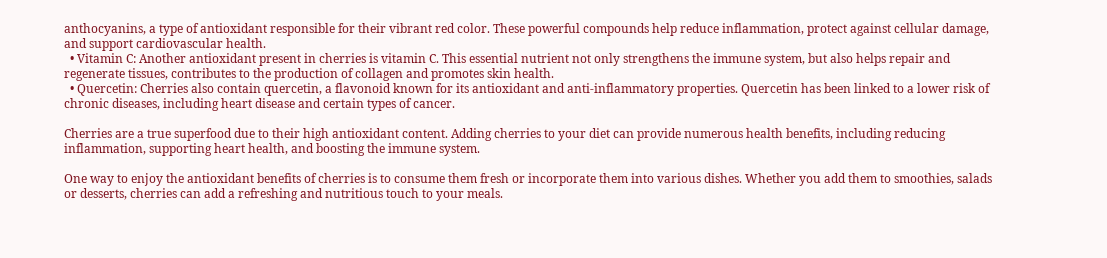anthocyanins, a type of antioxidant responsible for their vibrant red color. These powerful compounds help reduce inflammation, protect against cellular damage, and support cardiovascular health.
  • Vitamin C: Another antioxidant present in cherries is vitamin C. This essential nutrient not only strengthens the immune system, but also helps repair and regenerate tissues, contributes to the production of collagen and promotes skin health.
  • Quercetin: Cherries also contain quercetin, a flavonoid known for its antioxidant and anti-inflammatory properties. Quercetin has been linked to a lower risk of chronic diseases, including heart disease and certain types of cancer.

Cherries are a true superfood due to their high antioxidant content. Adding cherries to your diet can provide numerous health benefits, including reducing inflammation, supporting heart health, and boosting the immune system.

One way to enjoy the antioxidant benefits of cherries is to consume them fresh or incorporate them into various dishes. Whether you add them to smoothies, salads or desserts, cherries can add a refreshing and nutritious touch to your meals.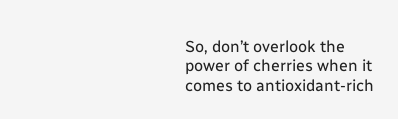So, don’t overlook the power of cherries when it comes to antioxidant-rich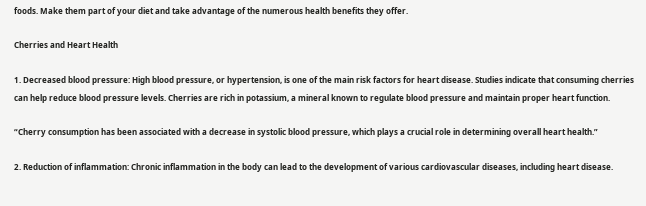foods. Make them part of your diet and take advantage of the numerous health benefits they offer.

Cherries and Heart Health

1. Decreased blood pressure: High blood pressure, or hypertension, is one of the main risk factors for heart disease. Studies indicate that consuming cherries can help reduce blood pressure levels. Cherries are rich in potassium, a mineral known to regulate blood pressure and maintain proper heart function.

“Cherry consumption has been associated with a decrease in systolic blood pressure, which plays a crucial role in determining overall heart health.”

2. Reduction of inflammation: Chronic inflammation in the body can lead to the development of various cardiovascular diseases, including heart disease.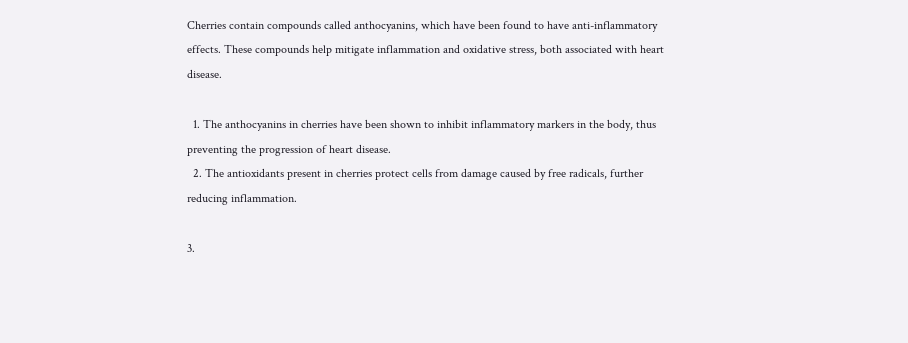Cherries contain compounds called anthocyanins, which have been found to have anti-inflammatory effects. These compounds help mitigate inflammation and oxidative stress, both associated with heart disease.

  1. The anthocyanins in cherries have been shown to inhibit inflammatory markers in the body, thus preventing the progression of heart disease.
  2. The antioxidants present in cherries protect cells from damage caused by free radicals, further reducing inflammation.

3.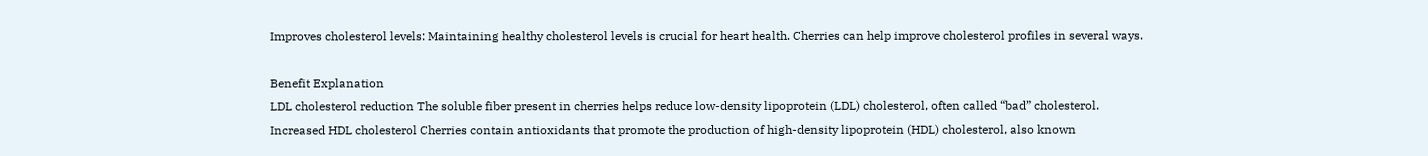Improves cholesterol levels: Maintaining healthy cholesterol levels is crucial for heart health. Cherries can help improve cholesterol profiles in several ways.

Benefit Explanation
LDL cholesterol reduction The soluble fiber present in cherries helps reduce low-density lipoprotein (LDL) cholesterol, often called “bad” cholesterol.
Increased HDL cholesterol Cherries contain antioxidants that promote the production of high-density lipoprotein (HDL) cholesterol, also known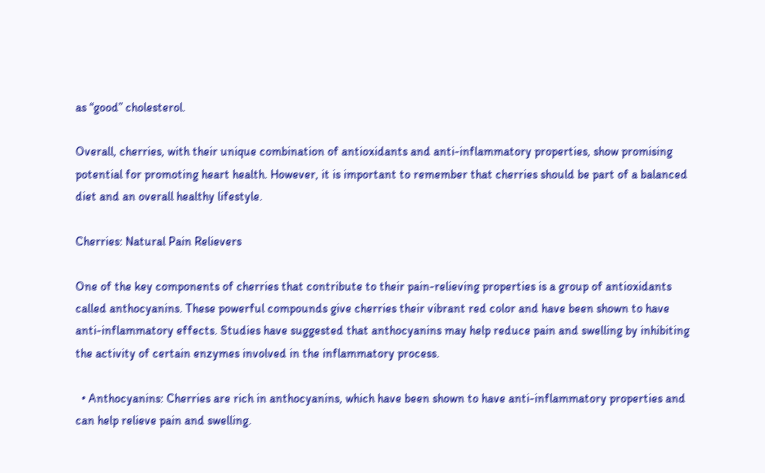as “good” cholesterol.

Overall, cherries, with their unique combination of antioxidants and anti-inflammatory properties, show promising potential for promoting heart health. However, it is important to remember that cherries should be part of a balanced diet and an overall healthy lifestyle.

Cherries: Natural Pain Relievers

One of the key components of cherries that contribute to their pain-relieving properties is a group of antioxidants called anthocyanins. These powerful compounds give cherries their vibrant red color and have been shown to have anti-inflammatory effects. Studies have suggested that anthocyanins may help reduce pain and swelling by inhibiting the activity of certain enzymes involved in the inflammatory process.

  • Anthocyanins: Cherries are rich in anthocyanins, which have been shown to have anti-inflammatory properties and can help relieve pain and swelling.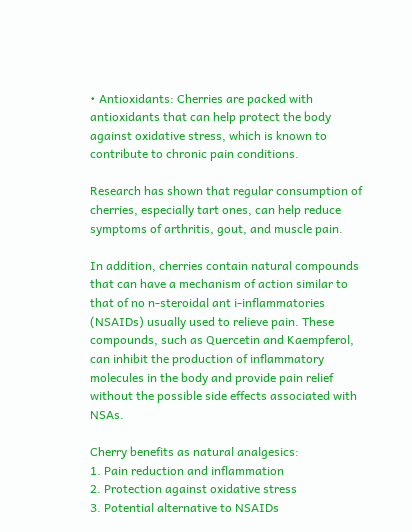• Antioxidants: Cherries are packed with antioxidants that can help protect the body against oxidative stress, which is known to contribute to chronic pain conditions.

Research has shown that regular consumption of cherries, especially tart ones, can help reduce symptoms of arthritis, gout, and muscle pain.

In addition, cherries contain natural compounds that can have a mechanism of action similar to that of no n-steroidal ant i-inflammatories (NSAIDs) usually used to relieve pain. These compounds, such as Quercetin and Kaempferol, can inhibit the production of inflammatory molecules in the body and provide pain relief without the possible side effects associated with NSAs.

Cherry benefits as natural analgesics:
1. Pain reduction and inflammation
2. Protection against oxidative stress
3. Potential alternative to NSAIDs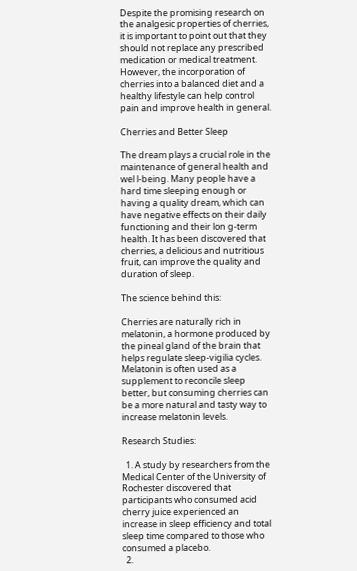Despite the promising research on the analgesic properties of cherries, it is important to point out that they should not replace any prescribed medication or medical treatment. However, the incorporation of cherries into a balanced diet and a healthy lifestyle can help control pain and improve health in general.

Cherries and Better Sleep

The dream plays a crucial role in the maintenance of general health and wel l-being. Many people have a hard time sleeping enough or having a quality dream, which can have negative effects on their daily functioning and their lon g-term health. It has been discovered that cherries, a delicious and nutritious fruit, can improve the quality and duration of sleep.

The science behind this:

Cherries are naturally rich in melatonin, a hormone produced by the pineal gland of the brain that helps regulate sleep-vigilia cycles. Melatonin is often used as a supplement to reconcile sleep better, but consuming cherries can be a more natural and tasty way to increase melatonin levels.

Research Studies:

  1. A study by researchers from the Medical Center of the University of Rochester discovered that participants who consumed acid cherry juice experienced an increase in sleep efficiency and total sleep time compared to those who consumed a placebo.
  2.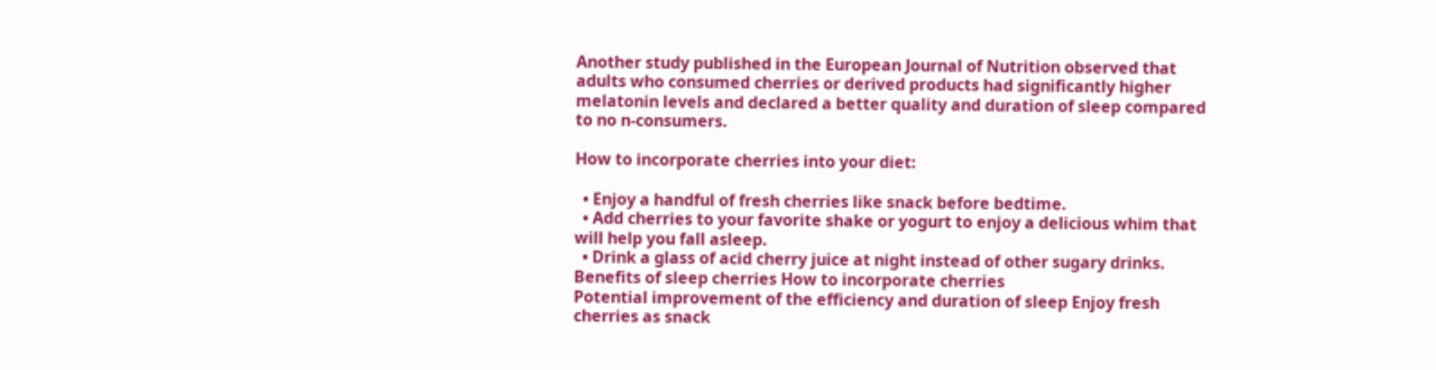Another study published in the European Journal of Nutrition observed that adults who consumed cherries or derived products had significantly higher melatonin levels and declared a better quality and duration of sleep compared to no n-consumers.

How to incorporate cherries into your diet:

  • Enjoy a handful of fresh cherries like snack before bedtime.
  • Add cherries to your favorite shake or yogurt to enjoy a delicious whim that will help you fall asleep.
  • Drink a glass of acid cherry juice at night instead of other sugary drinks.
Benefits of sleep cherries How to incorporate cherries
Potential improvement of the efficiency and duration of sleep Enjoy fresh cherries as snack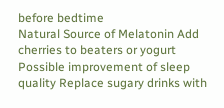before bedtime
Natural Source of Melatonin Add cherries to beaters or yogurt
Possible improvement of sleep quality Replace sugary drinks with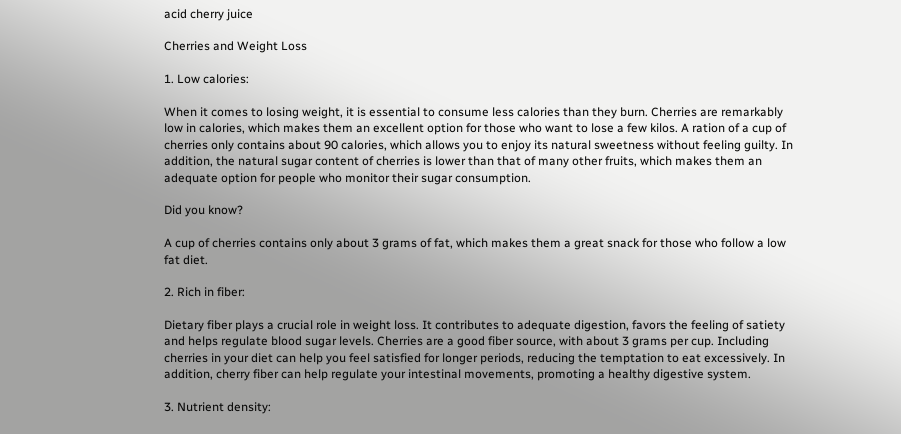acid cherry juice

Cherries and Weight Loss

1. Low calories:

When it comes to losing weight, it is essential to consume less calories than they burn. Cherries are remarkably low in calories, which makes them an excellent option for those who want to lose a few kilos. A ration of a cup of cherries only contains about 90 calories, which allows you to enjoy its natural sweetness without feeling guilty. In addition, the natural sugar content of cherries is lower than that of many other fruits, which makes them an adequate option for people who monitor their sugar consumption.

Did you know?

A cup of cherries contains only about 3 grams of fat, which makes them a great snack for those who follow a low fat diet.

2. Rich in fiber:

Dietary fiber plays a crucial role in weight loss. It contributes to adequate digestion, favors the feeling of satiety and helps regulate blood sugar levels. Cherries are a good fiber source, with about 3 grams per cup. Including cherries in your diet can help you feel satisfied for longer periods, reducing the temptation to eat excessively. In addition, cherry fiber can help regulate your intestinal movements, promoting a healthy digestive system.

3. Nutrient density: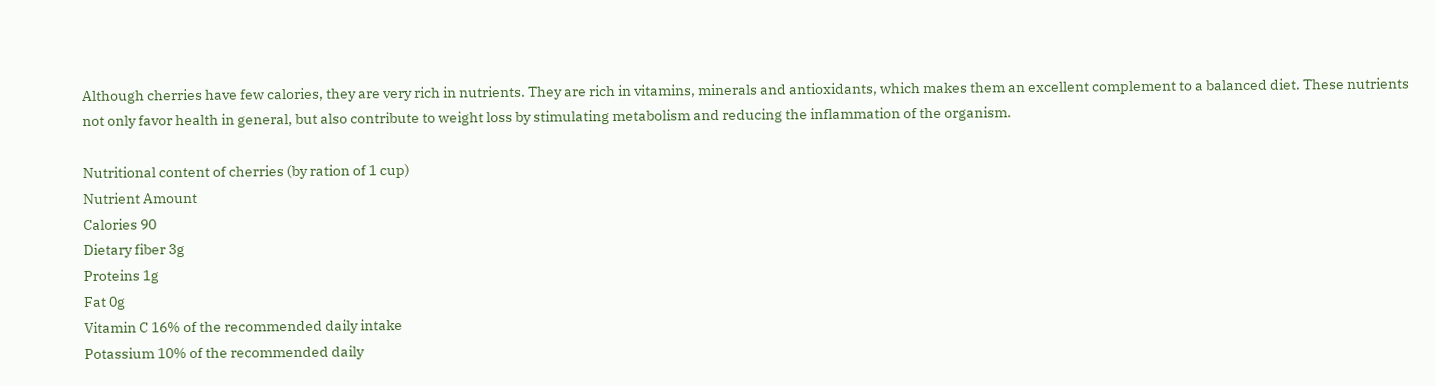Although cherries have few calories, they are very rich in nutrients. They are rich in vitamins, minerals and antioxidants, which makes them an excellent complement to a balanced diet. These nutrients not only favor health in general, but also contribute to weight loss by stimulating metabolism and reducing the inflammation of the organism.

Nutritional content of cherries (by ration of 1 cup)
Nutrient Amount
Calories 90
Dietary fiber 3g
Proteins 1g
Fat 0g
Vitamin C 16% of the recommended daily intake
Potassium 10% of the recommended daily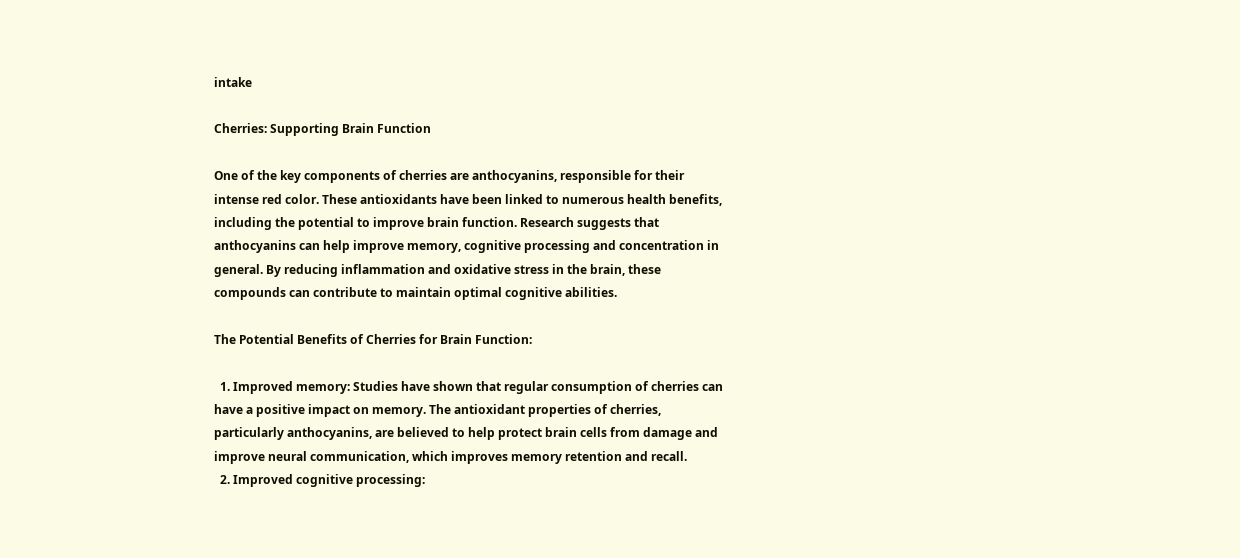intake

Cherries: Supporting Brain Function

One of the key components of cherries are anthocyanins, responsible for their intense red color. These antioxidants have been linked to numerous health benefits, including the potential to improve brain function. Research suggests that anthocyanins can help improve memory, cognitive processing and concentration in general. By reducing inflammation and oxidative stress in the brain, these compounds can contribute to maintain optimal cognitive abilities.

The Potential Benefits of Cherries for Brain Function:

  1. Improved memory: Studies have shown that regular consumption of cherries can have a positive impact on memory. The antioxidant properties of cherries, particularly anthocyanins, are believed to help protect brain cells from damage and improve neural communication, which improves memory retention and recall.
  2. Improved cognitive processing: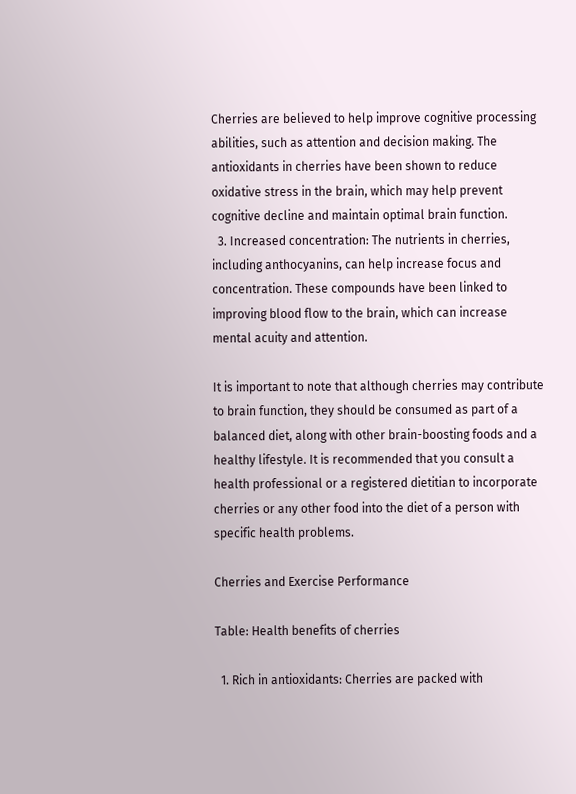Cherries are believed to help improve cognitive processing abilities, such as attention and decision making. The antioxidants in cherries have been shown to reduce oxidative stress in the brain, which may help prevent cognitive decline and maintain optimal brain function.
  3. Increased concentration: The nutrients in cherries, including anthocyanins, can help increase focus and concentration. These compounds have been linked to improving blood flow to the brain, which can increase mental acuity and attention.

It is important to note that although cherries may contribute to brain function, they should be consumed as part of a balanced diet, along with other brain-boosting foods and a healthy lifestyle. It is recommended that you consult a health professional or a registered dietitian to incorporate cherries or any other food into the diet of a person with specific health problems.

Cherries and Exercise Performance

Table: Health benefits of cherries

  1. Rich in antioxidants: Cherries are packed with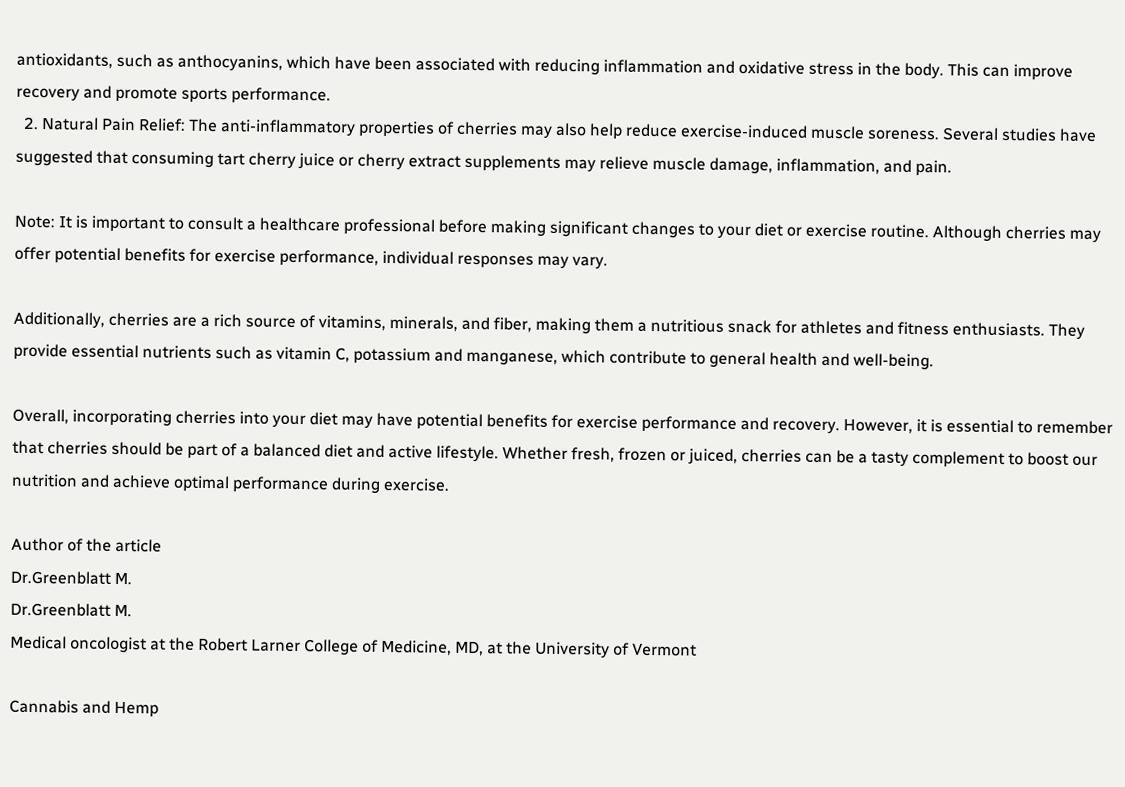antioxidants, such as anthocyanins, which have been associated with reducing inflammation and oxidative stress in the body. This can improve recovery and promote sports performance.
  2. Natural Pain Relief: The anti-inflammatory properties of cherries may also help reduce exercise-induced muscle soreness. Several studies have suggested that consuming tart cherry juice or cherry extract supplements may relieve muscle damage, inflammation, and pain.

Note: It is important to consult a healthcare professional before making significant changes to your diet or exercise routine. Although cherries may offer potential benefits for exercise performance, individual responses may vary.

Additionally, cherries are a rich source of vitamins, minerals, and fiber, making them a nutritious snack for athletes and fitness enthusiasts. They provide essential nutrients such as vitamin C, potassium and manganese, which contribute to general health and well-being.

Overall, incorporating cherries into your diet may have potential benefits for exercise performance and recovery. However, it is essential to remember that cherries should be part of a balanced diet and active lifestyle. Whether fresh, frozen or juiced, cherries can be a tasty complement to boost our nutrition and achieve optimal performance during exercise.

Author of the article
Dr.Greenblatt M.
Dr.Greenblatt M.
Medical oncologist at the Robert Larner College of Medicine, MD, at the University of Vermont

Cannabis and Hemp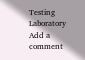Testing Laboratory
Add a comment